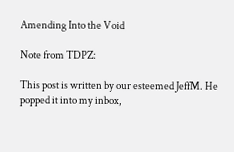Amending Into the Void

Note from TDPZ:

This post is written by our esteemed JeffM. He popped it into my inbox,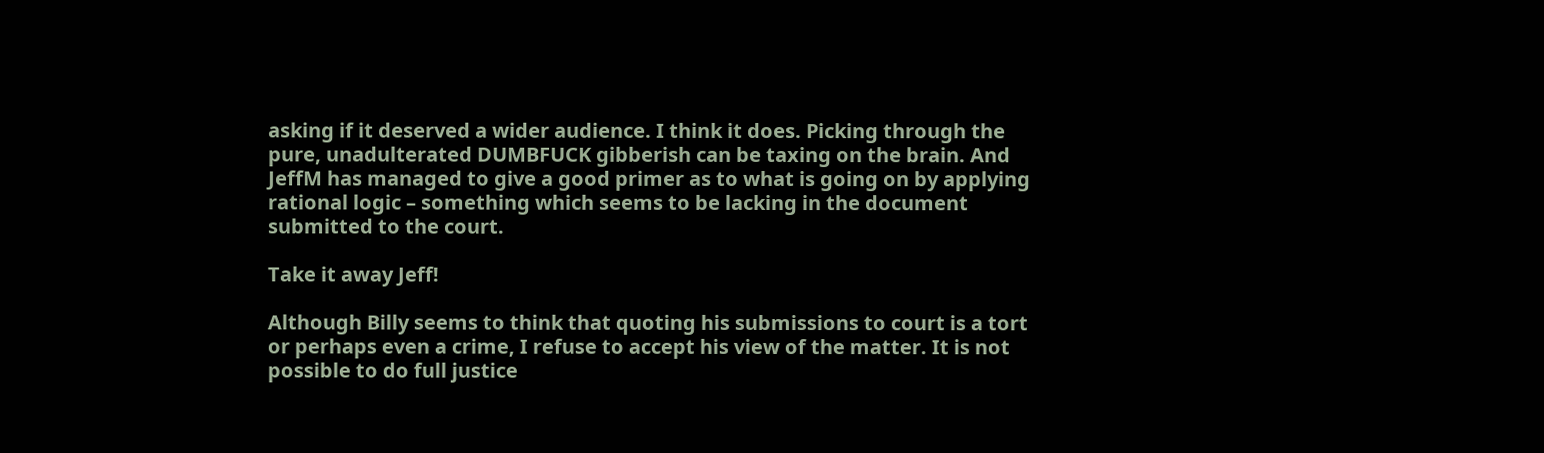asking if it deserved a wider audience. I think it does. Picking through the pure, unadulterated DUMBFUCK gibberish can be taxing on the brain. And JeffM has managed to give a good primer as to what is going on by applying rational logic – something which seems to be lacking in the document submitted to the court.

Take it away Jeff!

Although Billy seems to think that quoting his submissions to court is a tort or perhaps even a crime, I refuse to accept his view of the matter. It is not possible to do full justice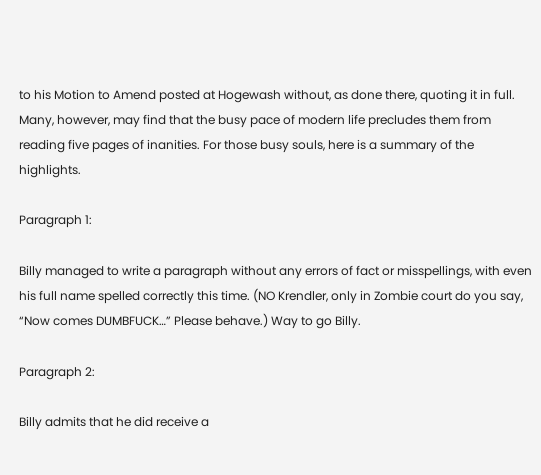to his Motion to Amend posted at Hogewash without, as done there, quoting it in full. Many, however, may find that the busy pace of modern life precludes them from reading five pages of inanities. For those busy souls, here is a summary of the highlights.

Paragraph 1:

Billy managed to write a paragraph without any errors of fact or misspellings, with even his full name spelled correctly this time. (NO Krendler, only in Zombie court do you say, “Now comes DUMBFUCK…” Please behave.) Way to go Billy.

Paragraph 2:

Billy admits that he did receive a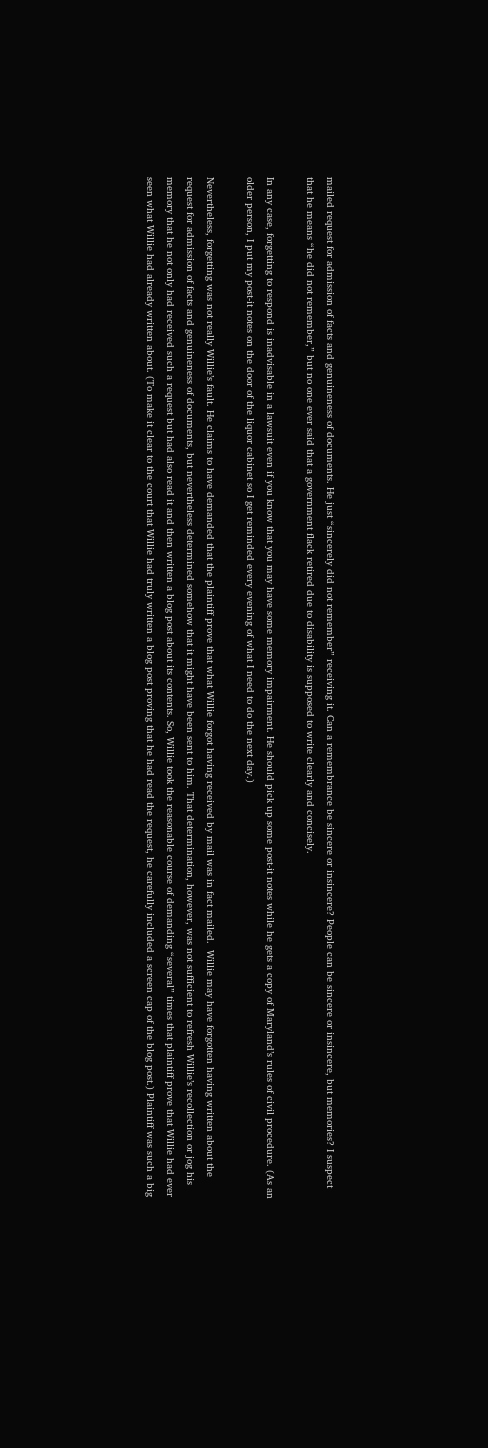mailed request for admission of facts and genuineness of documents. He just “sincerely did not remember” receiving it. Can a remembrance be sincere or insincere? People can be sincere or insincere, but memories? I suspect that he means “he did not remember,” but no one ever said that a government flack retired due to disability is supposed to write clearly and concisely.

In any case, forgetting to respond is inadvisable in a lawsuit even if you know that you may have some memory impairment. He should pick up some post-it notes while he gets a copy of Maryland’s rules of civil procedure. (As an older person, I put my post-it notes on the door of the liquor cabinet so I get reminded every evening of what I need to do the next day.)

Nevertheless, forgetting was not really Willie’s fault. He claims to have demanded that the plaintiff prove that what Willie forgot having received by mail was in fact mailed.  Willie may have forgotten having written about the request for admission of facts and genuineness of documents, but nevertheless determined somehow that it might have been sent to him. That determination, however, was not sufficient to refresh Willie’s recollection or jog his memory that he not only had received such a request but had also read it and then written a blog post about its contents. So, Willie took the reasonable course of demanding “several” times that plaintiff prove that Willie had ever seen what Willie had already written about. (To make it clear to the court that Willie had truly written a blog post proving that he had read the request, he carefully included a screen cap of the blog post.) Plaintiff was such a big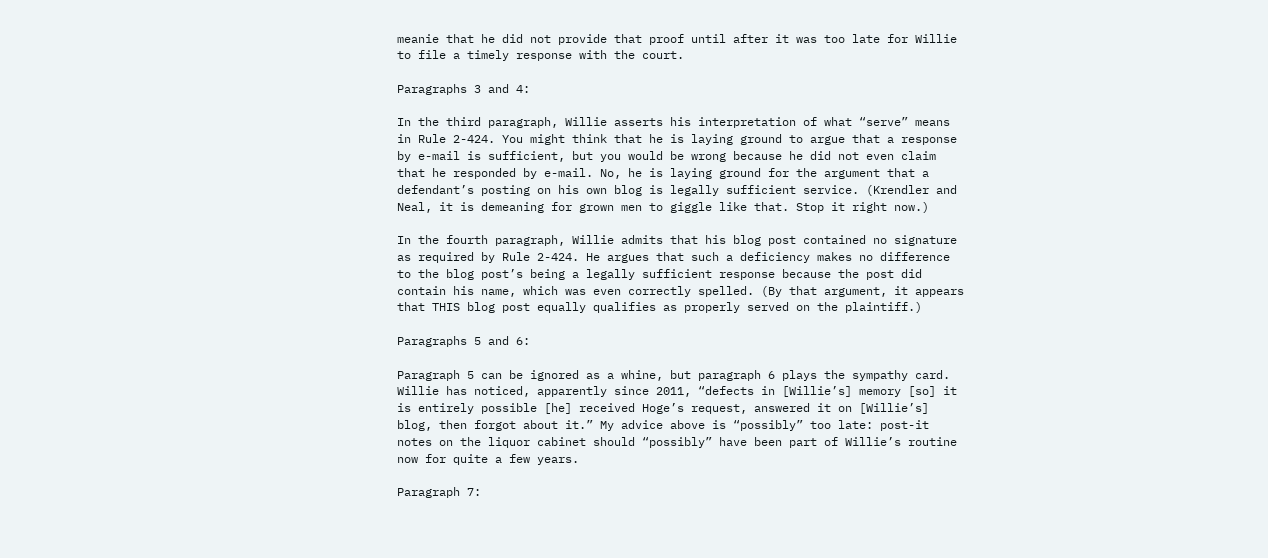meanie that he did not provide that proof until after it was too late for Willie to file a timely response with the court.

Paragraphs 3 and 4:

In the third paragraph, Willie asserts his interpretation of what “serve” means in Rule 2-424. You might think that he is laying ground to argue that a response by e-mail is sufficient, but you would be wrong because he did not even claim that he responded by e-mail. No, he is laying ground for the argument that a defendant’s posting on his own blog is legally sufficient service. (Krendler and Neal, it is demeaning for grown men to giggle like that. Stop it right now.)

In the fourth paragraph, Willie admits that his blog post contained no signature as required by Rule 2-424. He argues that such a deficiency makes no difference to the blog post’s being a legally sufficient response because the post did contain his name, which was even correctly spelled. (By that argument, it appears that THIS blog post equally qualifies as properly served on the plaintiff.)

Paragraphs 5 and 6:

Paragraph 5 can be ignored as a whine, but paragraph 6 plays the sympathy card. Willie has noticed, apparently since 2011, “defects in [Willie’s] memory [so] it is entirely possible [he] received Hoge’s request, answered it on [Willie’s] blog, then forgot about it.” My advice above is “possibly” too late: post-it notes on the liquor cabinet should “possibly” have been part of Willie’s routine now for quite a few years.

Paragraph 7: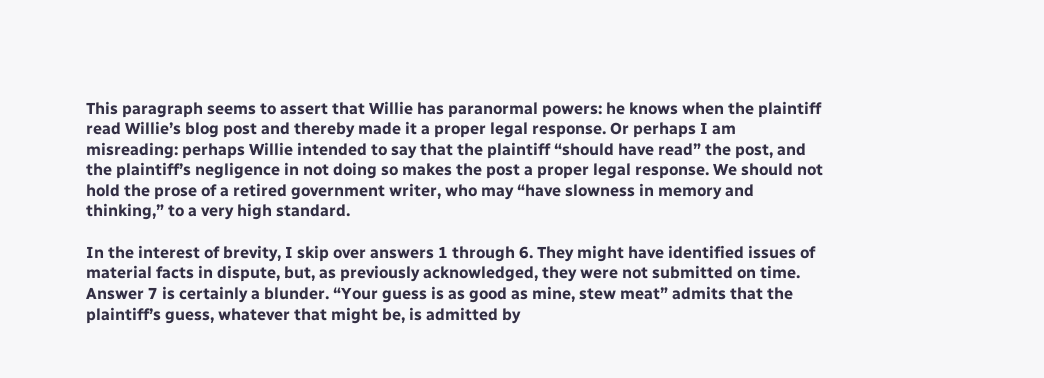This paragraph seems to assert that Willie has paranormal powers: he knows when the plaintiff read Willie’s blog post and thereby made it a proper legal response. Or perhaps I am misreading: perhaps Willie intended to say that the plaintiff “should have read” the post, and the plaintiff’s negligence in not doing so makes the post a proper legal response. We should not hold the prose of a retired government writer, who may “have slowness in memory and thinking,” to a very high standard.

In the interest of brevity, I skip over answers 1 through 6. They might have identified issues of material facts in dispute, but, as previously acknowledged, they were not submitted on time. Answer 7 is certainly a blunder. “Your guess is as good as mine, stew meat” admits that the plaintiff’s guess, whatever that might be, is admitted by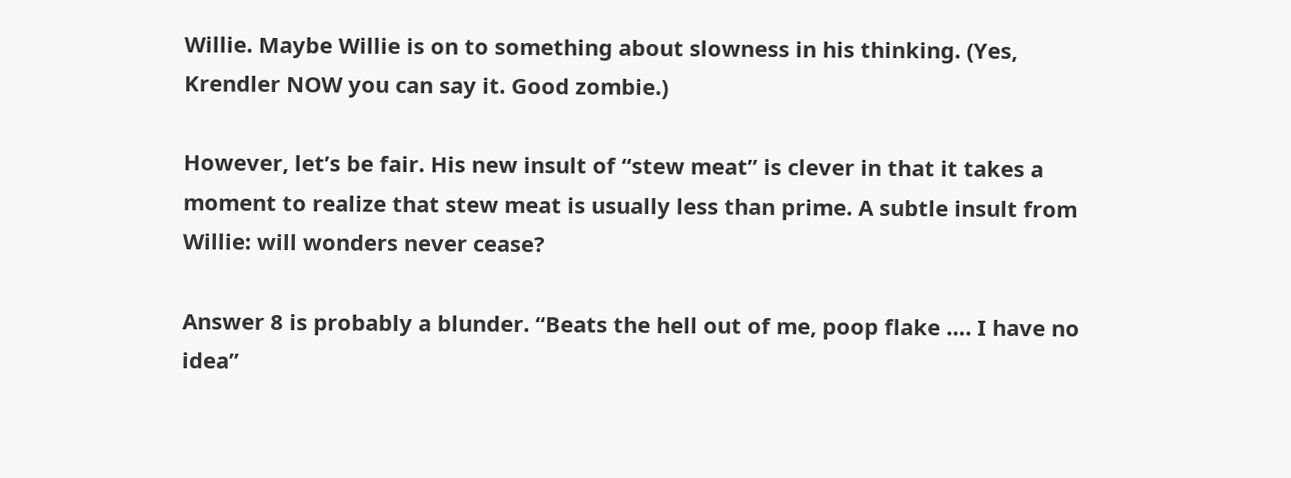Willie. Maybe Willie is on to something about slowness in his thinking. (Yes, Krendler NOW you can say it. Good zombie.)

However, let’s be fair. His new insult of “stew meat” is clever in that it takes a moment to realize that stew meat is usually less than prime. A subtle insult from Willie: will wonders never cease?

Answer 8 is probably a blunder. “Beats the hell out of me, poop flake …. I have no idea”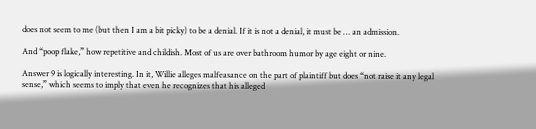does not seem to me (but then I am a bit picky) to be a denial. If it is not a denial, it must be … an admission.

And “poop flake,” how repetitive and childish. Most of us are over bathroom humor by age eight or nine.

Answer 9 is logically interesting. In it, Willie alleges malfeasance on the part of plaintiff but does “not raise it any legal sense,” which seems to imply that even he recognizes that his alleged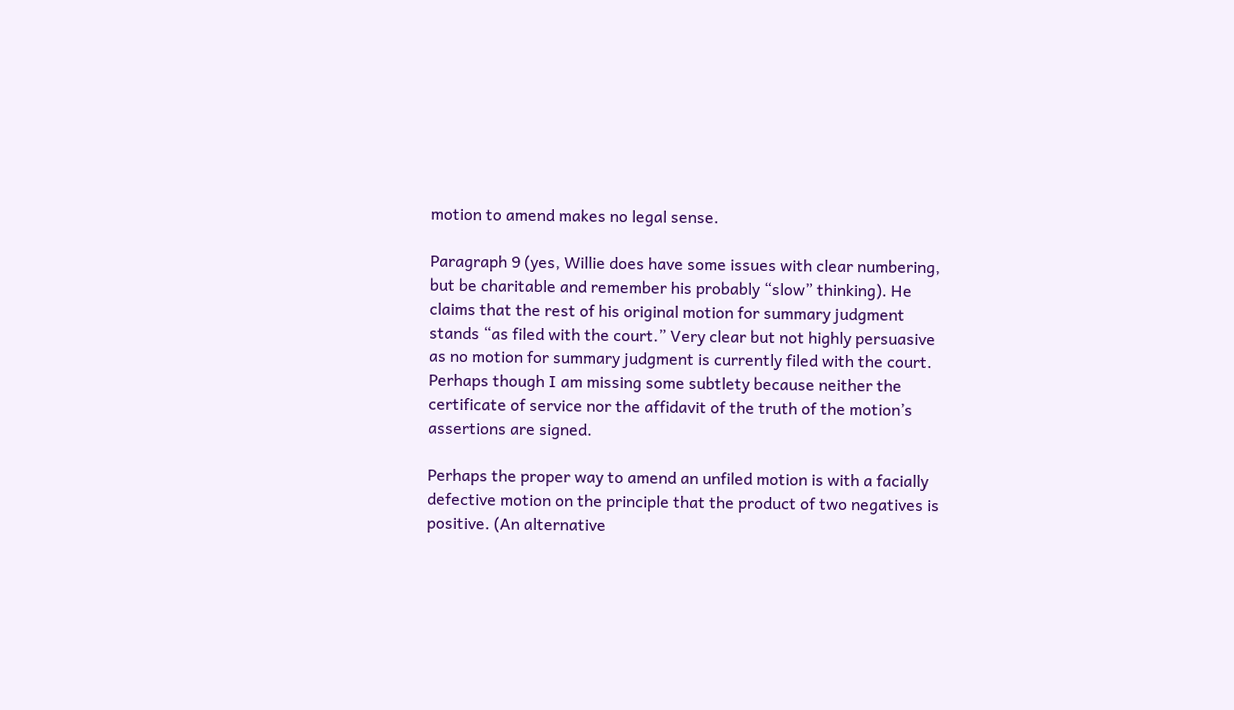motion to amend makes no legal sense.

Paragraph 9 (yes, Willie does have some issues with clear numbering, but be charitable and remember his probably “slow” thinking). He claims that the rest of his original motion for summary judgment stands “as filed with the court.” Very clear but not highly persuasive as no motion for summary judgment is currently filed with the court. Perhaps though I am missing some subtlety because neither the certificate of service nor the affidavit of the truth of the motion’s assertions are signed.

Perhaps the proper way to amend an unfiled motion is with a facially defective motion on the principle that the product of two negatives is positive. (An alternative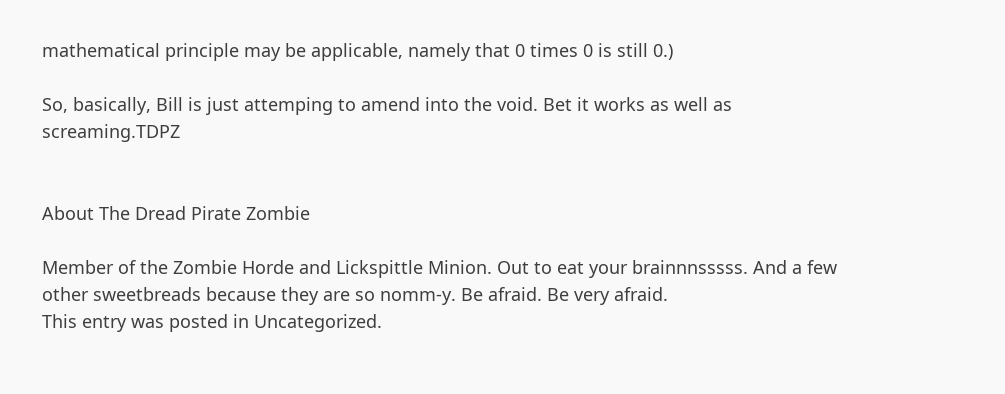mathematical principle may be applicable, namely that 0 times 0 is still 0.)

So, basically, Bill is just attemping to amend into the void. Bet it works as well as screaming.TDPZ


About The Dread Pirate Zombie

Member of the Zombie Horde and Lickspittle Minion. Out to eat your brainnnsssss. And a few other sweetbreads because they are so nomm-y. Be afraid. Be very afraid.
This entry was posted in Uncategorized.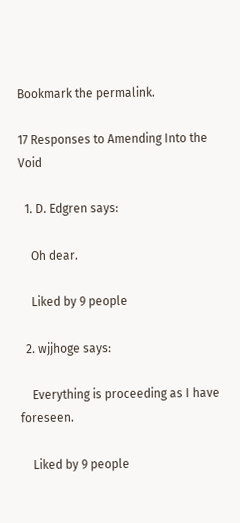Bookmark the permalink.

17 Responses to Amending Into the Void

  1. D. Edgren says:

    Oh dear.

    Liked by 9 people

  2. wjjhoge says:

    Everything is proceeding as I have foreseen.

    Liked by 9 people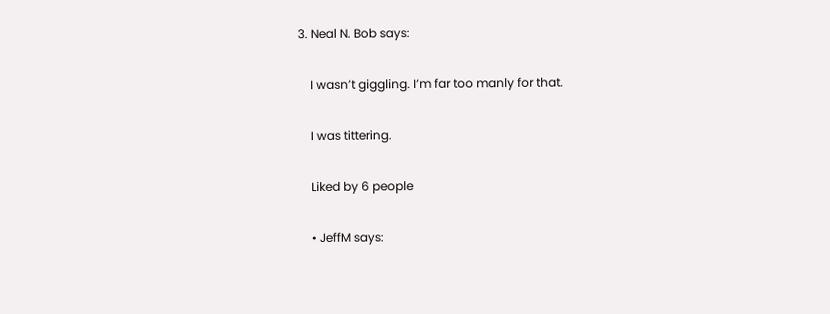3. Neal N. Bob says:

    I wasn’t giggling. I’m far too manly for that.

    I was tittering.

    Liked by 6 people

    • JeffM says: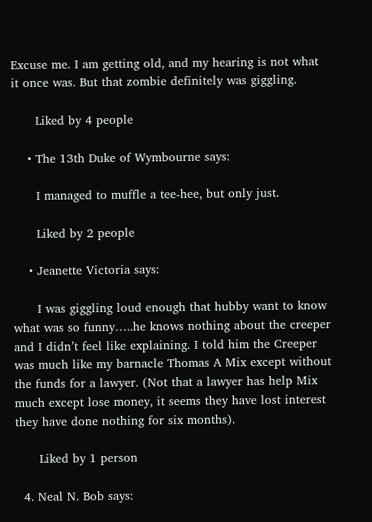Excuse me. I am getting old, and my hearing is not what it once was. But that zombie definitely was giggling.

      Liked by 4 people

    • The 13th Duke of Wymbourne says:

      I managed to muffle a tee-hee, but only just.

      Liked by 2 people

    • Jeanette Victoria says:

      I was giggling loud enough that hubby want to know what was so funny…..he knows nothing about the creeper and I didn’t feel like explaining. I told him the Creeper was much like my barnacle Thomas A Mix except without the funds for a lawyer. (Not that a lawyer has help Mix much except lose money, it seems they have lost interest they have done nothing for six months).

      Liked by 1 person

  4. Neal N. Bob says: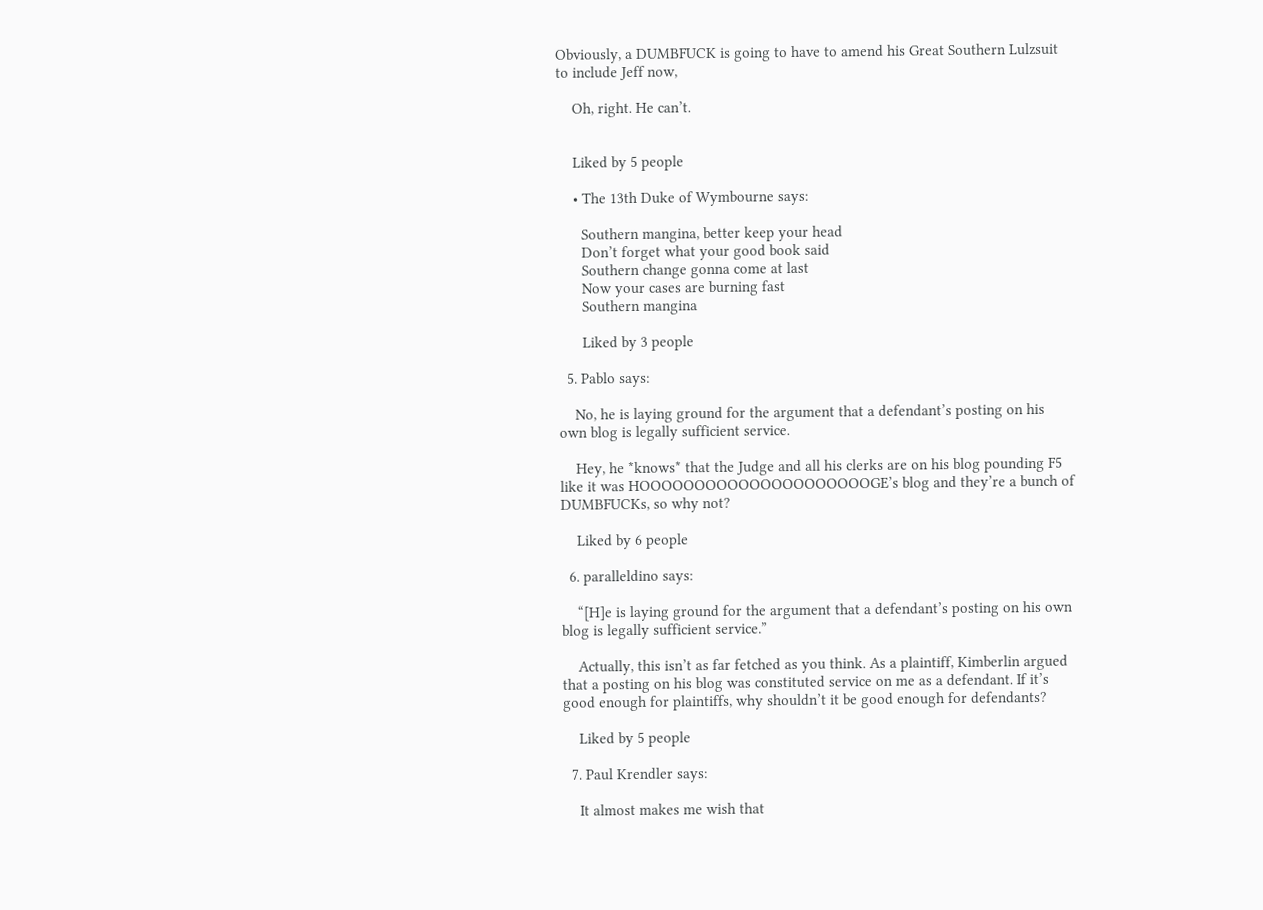Obviously, a DUMBFUCK is going to have to amend his Great Southern Lulzsuit to include Jeff now,

    Oh, right. He can’t.


    Liked by 5 people

    • The 13th Duke of Wymbourne says:

      Southern mangina, better keep your head
      Don’t forget what your good book said
      Southern change gonna come at last
      Now your cases are burning fast
      Southern mangina

      Liked by 3 people

  5. Pablo says:

    No, he is laying ground for the argument that a defendant’s posting on his own blog is legally sufficient service.

    Hey, he *knows* that the Judge and all his clerks are on his blog pounding F5 like it was HOOOOOOOOOOOOOOOOOOOOOGE’s blog and they’re a bunch of DUMBFUCKs, so why not?

    Liked by 6 people

  6. paralleldino says:

    “[H]e is laying ground for the argument that a defendant’s posting on his own blog is legally sufficient service.”

    Actually, this isn’t as far fetched as you think. As a plaintiff, Kimberlin argued that a posting on his blog was constituted service on me as a defendant. If it’s good enough for plaintiffs, why shouldn’t it be good enough for defendants?

    Liked by 5 people

  7. Paul Krendler says:

    It almost makes me wish that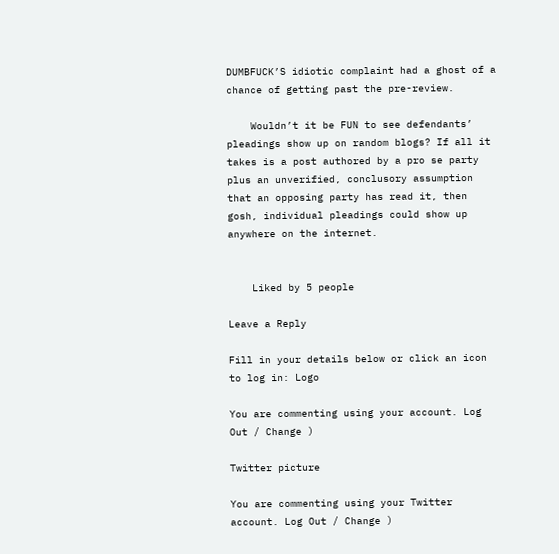DUMBFUCK’S idiotic complaint had a ghost of a chance of getting past the pre-review.

    Wouldn’t it be FUN to see defendants’ pleadings show up on random blogs? If all it takes is a post authored by a pro se party plus an unverified, conclusory assumption that an opposing party has read it, then gosh, individual pleadings could show up anywhere on the internet.


    Liked by 5 people

Leave a Reply

Fill in your details below or click an icon to log in: Logo

You are commenting using your account. Log Out / Change )

Twitter picture

You are commenting using your Twitter account. Log Out / Change )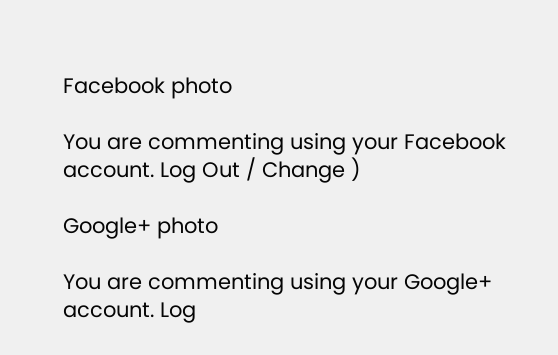Facebook photo

You are commenting using your Facebook account. Log Out / Change )

Google+ photo

You are commenting using your Google+ account. Log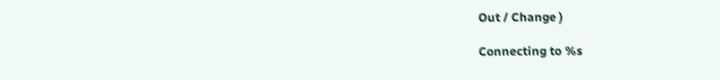Out / Change )

Connecting to %s